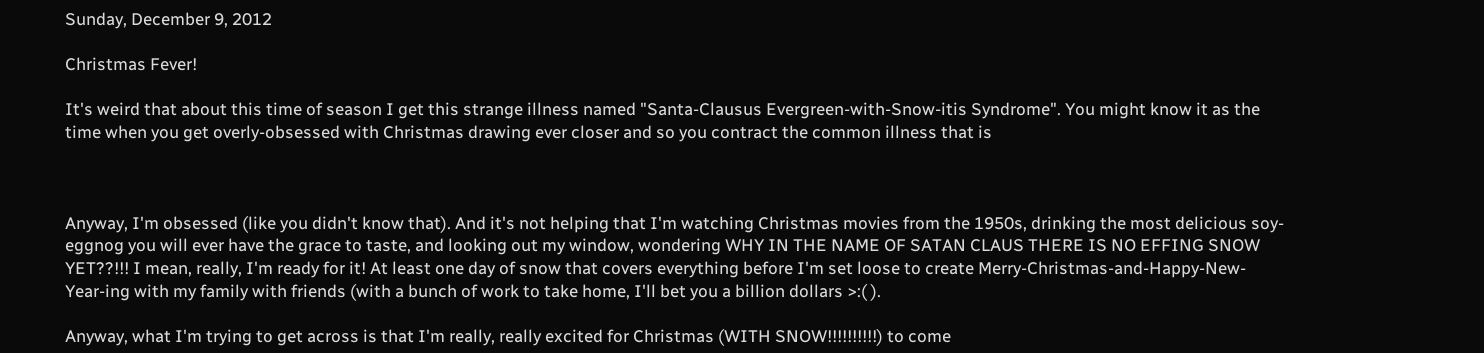Sunday, December 9, 2012

Christmas Fever!

It's weird that about this time of season I get this strange illness named "Santa-Clausus Evergreen-with-Snow-itis Syndrome". You might know it as the time when you get overly-obsessed with Christmas drawing ever closer and so you contract the common illness that is



Anyway, I'm obsessed (like you didn't know that). And it's not helping that I'm watching Christmas movies from the 1950s, drinking the most delicious soy-eggnog you will ever have the grace to taste, and looking out my window, wondering WHY IN THE NAME OF SATAN CLAUS THERE IS NO EFFING SNOW YET??!!! I mean, really, I'm ready for it! At least one day of snow that covers everything before I'm set loose to create Merry-Christmas-and-Happy-New-Year-ing with my family with friends (with a bunch of work to take home, I'll bet you a billion dollars >:( ).

Anyway, what I'm trying to get across is that I'm really, really excited for Christmas (WITH SNOW!!!!!!!!!!) to come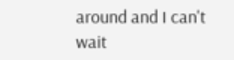around and I can't wait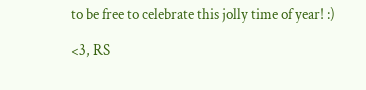to be free to celebrate this jolly time of year! :)

<3, RS